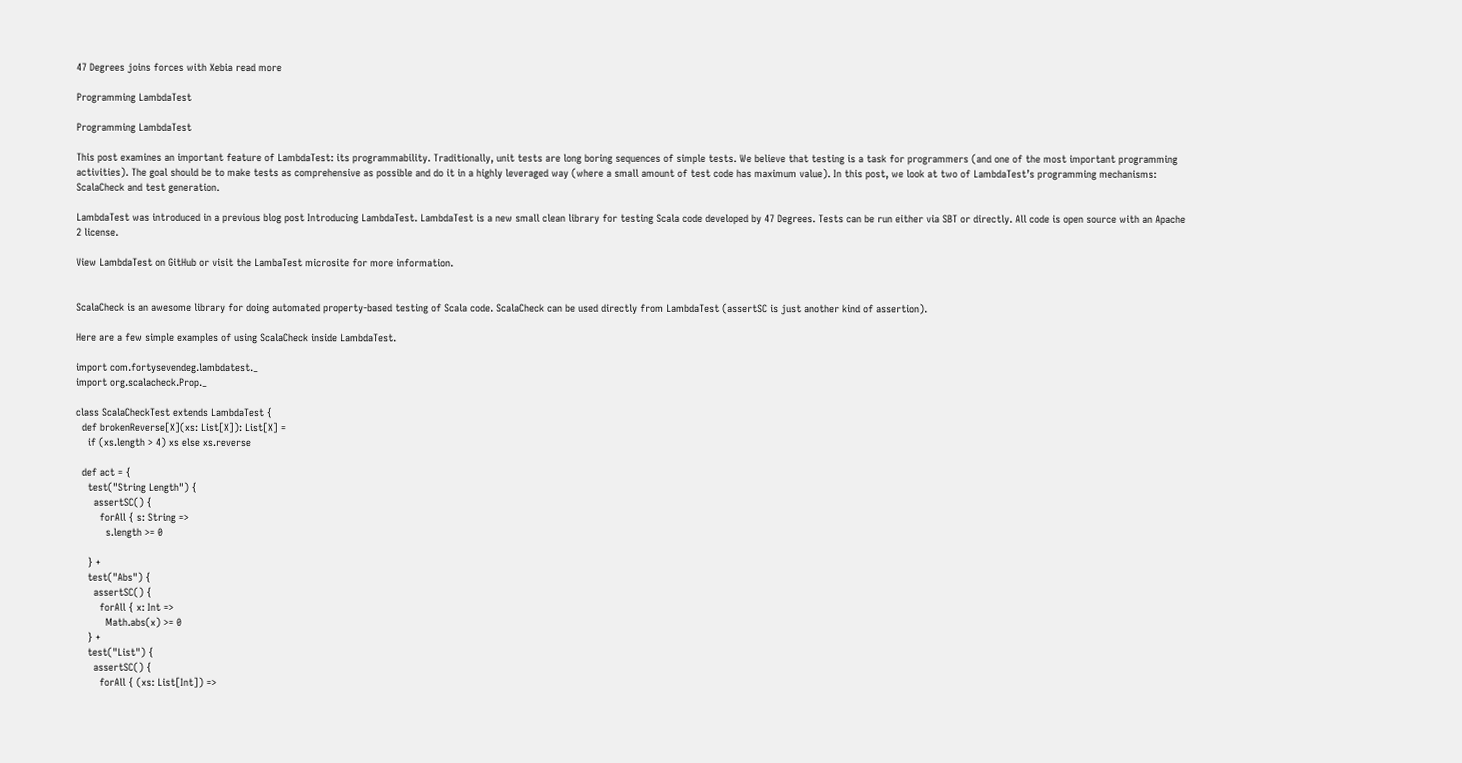47 Degrees joins forces with Xebia read more

Programming LambdaTest

Programming LambdaTest

This post examines an important feature of LambdaTest: its programmability. Traditionally, unit tests are long boring sequences of simple tests. We believe that testing is a task for programmers (and one of the most important programming activities). The goal should be to make tests as comprehensive as possible and do it in a highly leveraged way (where a small amount of test code has maximum value). In this post, we look at two of LambdaTest’s programming mechanisms: ScalaCheck and test generation.

LambdaTest was introduced in a previous blog post Introducing LambdaTest. LambdaTest is a new small clean library for testing Scala code developed by 47 Degrees. Tests can be run either via SBT or directly. All code is open source with an Apache 2 license.

View LambdaTest on GitHub or visit the LambaTest microsite for more information.


ScalaCheck is an awesome library for doing automated property-based testing of Scala code. ScalaCheck can be used directly from LambdaTest (assertSC is just another kind of assertion).

Here are a few simple examples of using ScalaCheck inside LambdaTest.

import com.fortysevendeg.lambdatest._
import org.scalacheck.Prop._

class ScalaCheckTest extends LambdaTest {
  def brokenReverse[X](xs: List[X]): List[X] =
    if (xs.length > 4) xs else xs.reverse

  def act = {
    test("String Length") {
      assertSC() {
        forAll { s: String =>
          s.length >= 0

    } +
    test("Abs") {
      assertSC() {
        forAll { x: Int =>
          Math.abs(x) >= 0
    } +
    test("List") {
      assertSC() {
        forAll { (xs: List[Int]) =>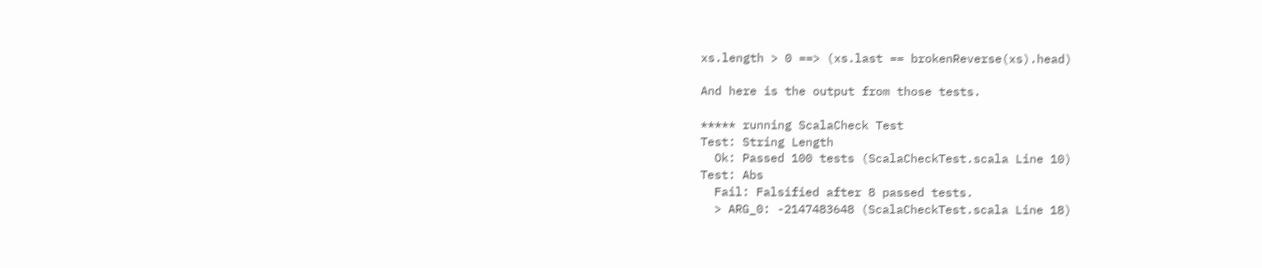xs.length > 0 ==> (xs.last == brokenReverse(xs).head)

And here is the output from those tests.

***** running ScalaCheck Test
Test: String Length
  Ok: Passed 100 tests (ScalaCheckTest.scala Line 10)
Test: Abs
  Fail: Falsified after 8 passed tests.
  > ARG_0: -2147483648 (ScalaCheckTest.scala Line 18)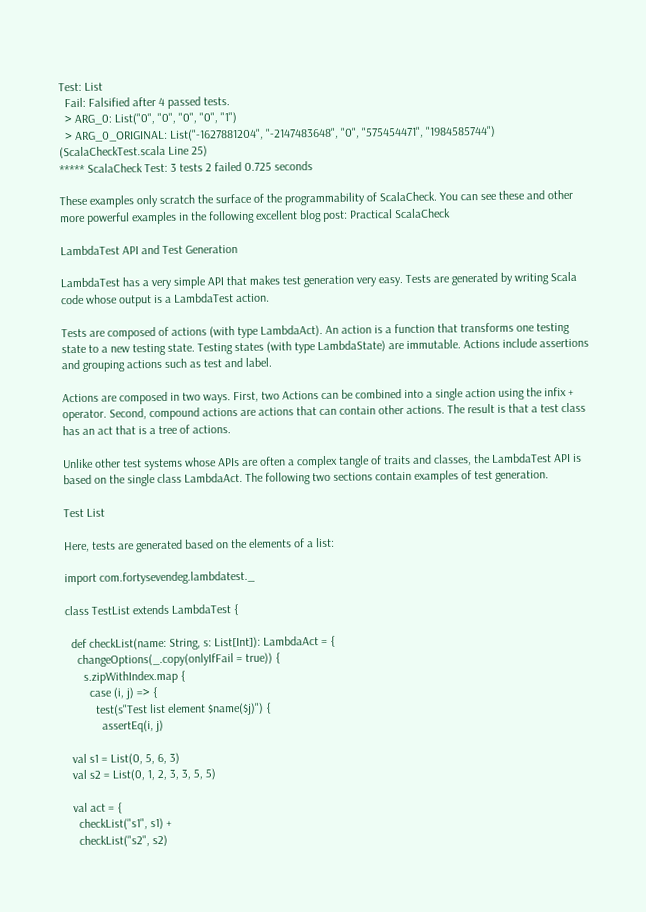Test: List
  Fail: Falsified after 4 passed tests.
  > ARG_0: List("0", "0", "0", "0", "1")
  > ARG_0_ORIGINAL: List("-1627881204", "-2147483648", "0", "575454471", "1984585744") (ScalaCheckTest.scala Line 25)
***** ScalaCheck Test: 3 tests 2 failed 0.725 seconds

These examples only scratch the surface of the programmability of ScalaCheck. You can see these and other more powerful examples in the following excellent blog post: Practical ScalaCheck

LambdaTest API and Test Generation

LambdaTest has a very simple API that makes test generation very easy. Tests are generated by writing Scala code whose output is a LambdaTest action.

Tests are composed of actions (with type LambdaAct). An action is a function that transforms one testing state to a new testing state. Testing states (with type LambdaState) are immutable. Actions include assertions and grouping actions such as test and label.

Actions are composed in two ways. First, two Actions can be combined into a single action using the infix + operator. Second, compound actions are actions that can contain other actions. The result is that a test class has an act that is a tree of actions.

Unlike other test systems whose APIs are often a complex tangle of traits and classes, the LambdaTest API is based on the single class LambdaAct. The following two sections contain examples of test generation.

Test List

Here, tests are generated based on the elements of a list:

import com.fortysevendeg.lambdatest._

class TestList extends LambdaTest {

  def checkList(name: String, s: List[Int]): LambdaAct = {
    changeOptions(_.copy(onlyIfFail = true)) {
      s.zipWithIndex.map {
        case (i, j) => {
          test(s"Test list element $name($j)") {
            assertEq(i, j)

  val s1 = List(0, 5, 6, 3)
  val s2 = List(0, 1, 2, 3, 3, 5, 5)

  val act = {
    checkList("s1", s1) +
    checkList("s2", s2)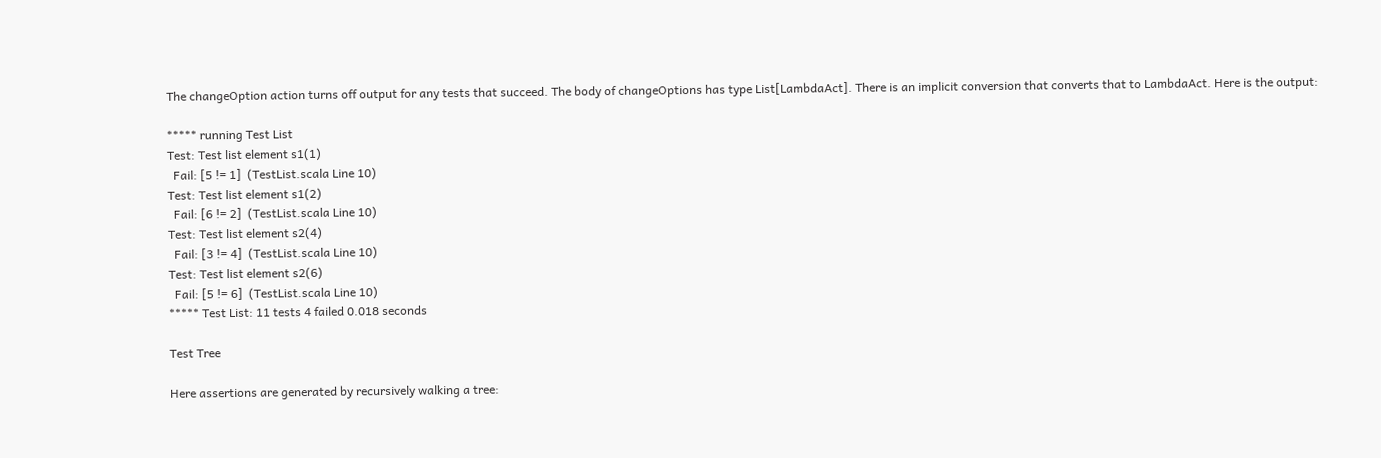The changeOption action turns off output for any tests that succeed. The body of changeOptions has type List[LambdaAct]. There is an implicit conversion that converts that to LambdaAct. Here is the output:

***** running Test List
Test: Test list element s1(1)
  Fail: [5 != 1]  (TestList.scala Line 10)
Test: Test list element s1(2)
  Fail: [6 != 2]  (TestList.scala Line 10)
Test: Test list element s2(4)
  Fail: [3 != 4]  (TestList.scala Line 10)
Test: Test list element s2(6)
  Fail: [5 != 6]  (TestList.scala Line 10)
***** Test List: 11 tests 4 failed 0.018 seconds

Test Tree

Here assertions are generated by recursively walking a tree: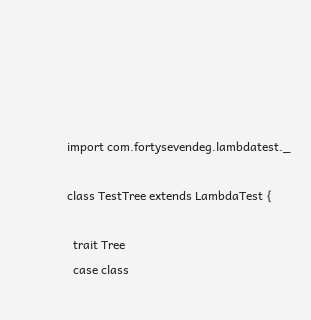import com.fortysevendeg.lambdatest._

class TestTree extends LambdaTest {

  trait Tree
  case class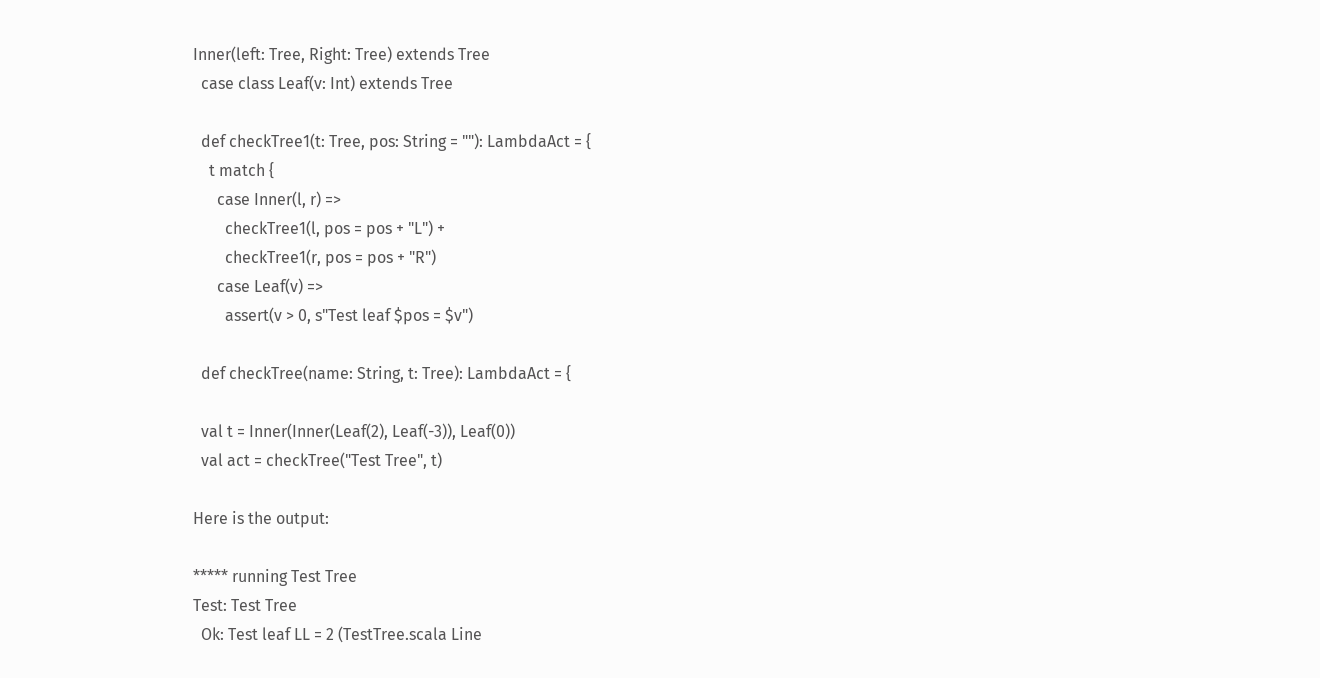Inner(left: Tree, Right: Tree) extends Tree
  case class Leaf(v: Int) extends Tree

  def checkTree1(t: Tree, pos: String = ""): LambdaAct = {
    t match {
      case Inner(l, r) =>
        checkTree1(l, pos = pos + "L") +
        checkTree1(r, pos = pos + "R")
      case Leaf(v) =>
        assert(v > 0, s"Test leaf $pos = $v")

  def checkTree(name: String, t: Tree): LambdaAct = {

  val t = Inner(Inner(Leaf(2), Leaf(-3)), Leaf(0))
  val act = checkTree("Test Tree", t)

Here is the output:

***** running Test Tree
Test: Test Tree
  Ok: Test leaf LL = 2 (TestTree.scala Line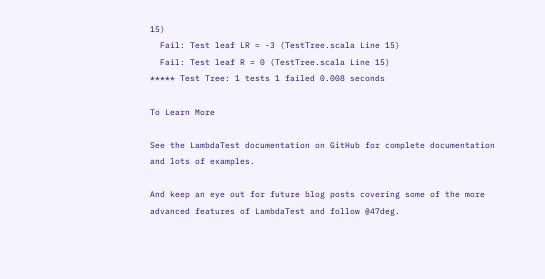15)
  Fail: Test leaf LR = -3 (TestTree.scala Line 15)
  Fail: Test leaf R = 0 (TestTree.scala Line 15)
***** Test Tree: 1 tests 1 failed 0.008 seconds

To Learn More

See the LambdaTest documentation on GitHub for complete documentation and lots of examples.

And keep an eye out for future blog posts covering some of the more advanced features of LambdaTest and follow @47deg.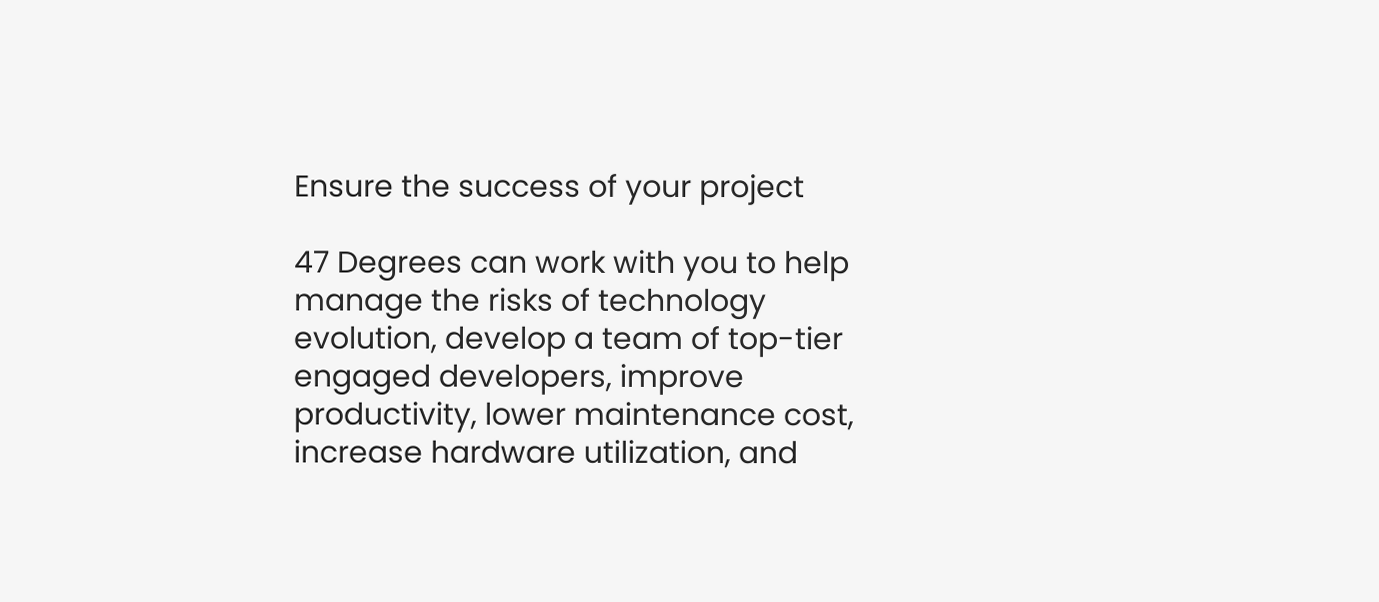Ensure the success of your project

47 Degrees can work with you to help manage the risks of technology evolution, develop a team of top-tier engaged developers, improve productivity, lower maintenance cost, increase hardware utilization, and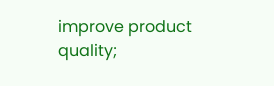improve product quality;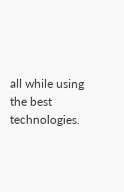all while using the best technologies.